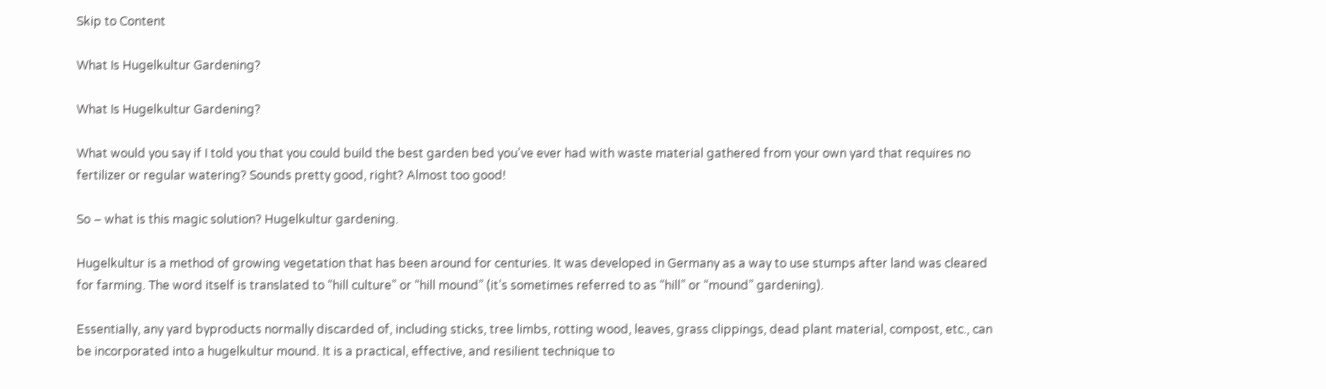Skip to Content

What Is Hugelkultur Gardening?

What Is Hugelkultur Gardening?

What would you say if I told you that you could build the best garden bed you’ve ever had with waste material gathered from your own yard that requires no fertilizer or regular watering? Sounds pretty good, right? Almost too good!

So – what is this magic solution? Hugelkultur gardening.

Hugelkultur is a method of growing vegetation that has been around for centuries. It was developed in Germany as a way to use stumps after land was cleared for farming. The word itself is translated to “hill culture” or “hill mound” (it’s sometimes referred to as “hill” or “mound” gardening).

Essentially, any yard byproducts normally discarded of, including sticks, tree limbs, rotting wood, leaves, grass clippings, dead plant material, compost, etc., can be incorporated into a hugelkultur mound. It is a practical, effective, and resilient technique to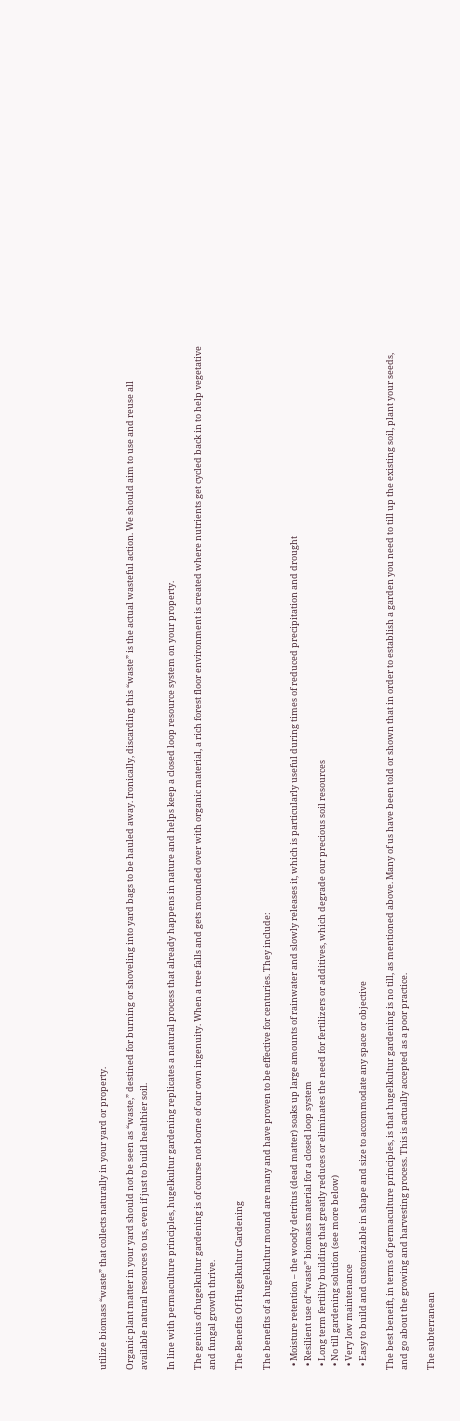utilize biomass “waste” that collects naturally in your yard or property.

Organic plant matter in your yard should not be seen as “waste,” destined for burning or shoveling into yard bags to be hauled away. Ironically, discarding this “waste” is the actual wasteful action. We should aim to use and reuse all available natural resources to us, even if just to build healthier soil.

In line with permaculture principles, hugelkultur gardening replicates a natural process that already happens in nature and helps keep a closed loop resource system on your property.

The genius of hugelkultur gardening is of course not borne of our own ingenuity. When a tree falls and gets mounded over with organic material, a rich forest floor environment is created where nutrients get cycled back in to help vegetative and fungal growth thrive.

The Benefits Of Hugelkultur Gardening

The benefits of a hugelkultur mound are many and have proven to be effective for centuries. They include:

  • Moisture retention – the woody detritus (dead matter) soaks up large amounts of rainwater and slowly releases it, which is particularly useful during times of reduced precipitation and drought
  • Resilient use of “waste” biomass material for a closed loop system
  • Long term fertility building that greatly reduces or eliminates the need for fertilizers or additives, which degrade our precious soil resources
  • No till gardening solution (see more below)
  • Very low maintenance
  • Easy to build and customizable in shape and size to accommodate any space or objective

The best beneift, in terms of permaculture principles, is that hugelkultur gardening is no till, as mentioned above. Many of us have been told or shown that in order to establish a garden you need to till up the existing soil, plant your seeds, and go about the growing and harvesting process. This is actually accepted as a poor practice.

The subterranean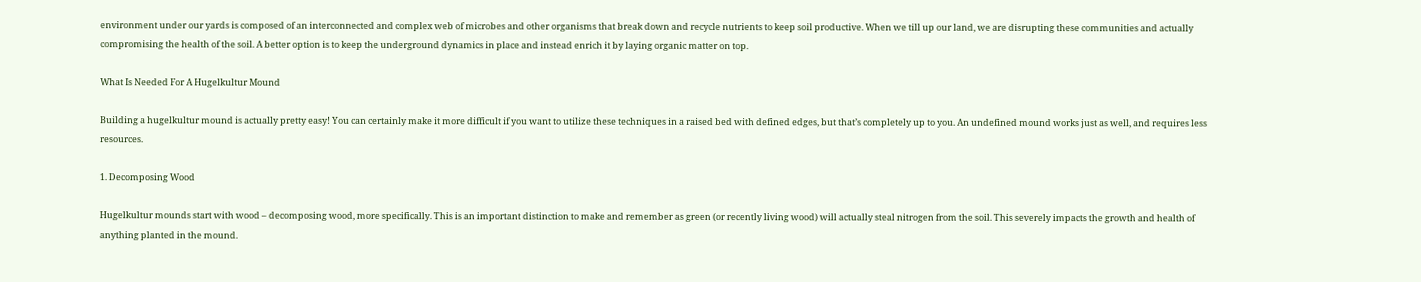environment under our yards is composed of an interconnected and complex web of microbes and other organisms that break down and recycle nutrients to keep soil productive. When we till up our land, we are disrupting these communities and actually compromising the health of the soil. A better option is to keep the underground dynamics in place and instead enrich it by laying organic matter on top.

What Is Needed For A Hugelkultur Mound

Building a hugelkultur mound is actually pretty easy! You can certainly make it more difficult if you want to utilize these techniques in a raised bed with defined edges, but that’s completely up to you. An undefined mound works just as well, and requires less resources.

1. Decomposing Wood

Hugelkultur mounds start with wood – decomposing wood, more specifically. This is an important distinction to make and remember as green (or recently living wood) will actually steal nitrogen from the soil. This severely impacts the growth and health of anything planted in the mound.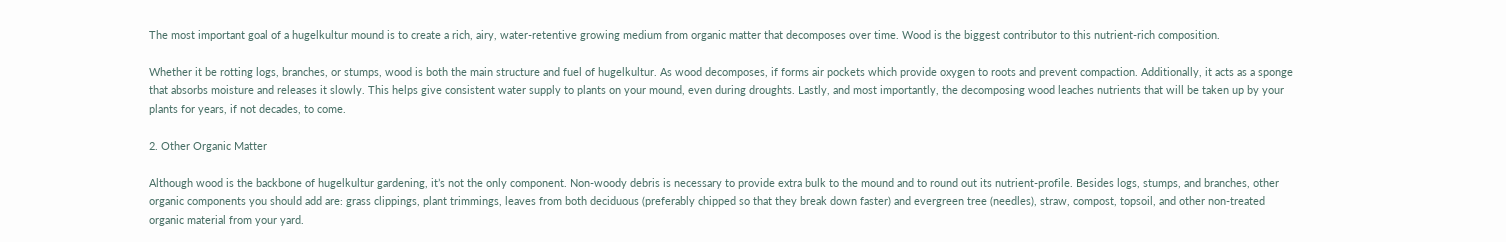The most important goal of a hugelkultur mound is to create a rich, airy, water-retentive growing medium from organic matter that decomposes over time. Wood is the biggest contributor to this nutrient-rich composition.

Whether it be rotting logs, branches, or stumps, wood is both the main structure and fuel of hugelkultur. As wood decomposes, if forms air pockets which provide oxygen to roots and prevent compaction. Additionally, it acts as a sponge that absorbs moisture and releases it slowly. This helps give consistent water supply to plants on your mound, even during droughts. Lastly, and most importantly, the decomposing wood leaches nutrients that will be taken up by your plants for years, if not decades, to come.

2. Other Organic Matter

Although wood is the backbone of hugelkultur gardening, it’s not the only component. Non-woody debris is necessary to provide extra bulk to the mound and to round out its nutrient-profile. Besides logs, stumps, and branches, other organic components you should add are: grass clippings, plant trimmings, leaves from both deciduous (preferably chipped so that they break down faster) and evergreen tree (needles), straw, compost, topsoil, and other non-treated organic material from your yard.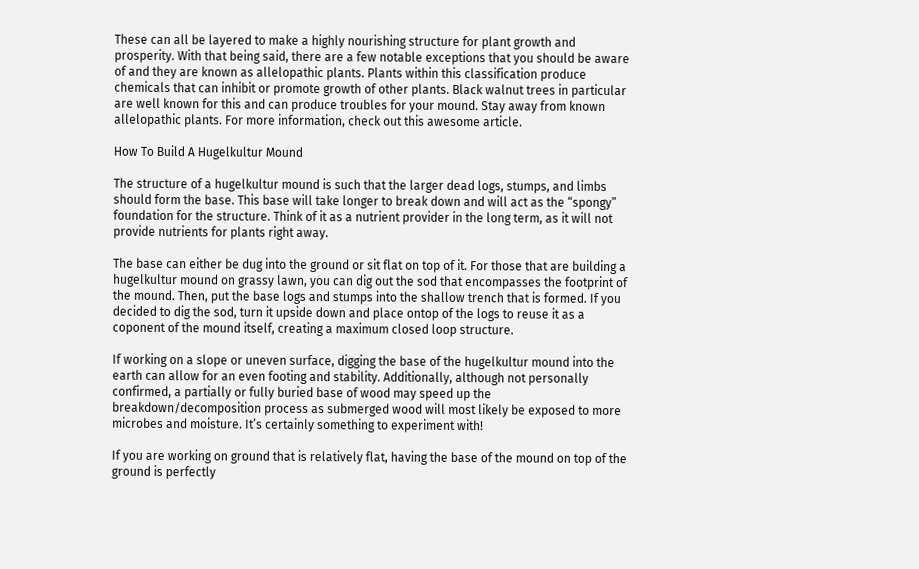These can all be layered to make a highly nourishing structure for plant growth and prosperity. With that being said, there are a few notable exceptions that you should be aware of and they are known as allelopathic plants. Plants within this classification produce chemicals that can inhibit or promote growth of other plants. Black walnut trees in particular are well known for this and can produce troubles for your mound. Stay away from known allelopathic plants. For more information, check out this awesome article.

How To Build A Hugelkultur Mound

The structure of a hugelkultur mound is such that the larger dead logs, stumps, and limbs should form the base. This base will take longer to break down and will act as the “spongy” foundation for the structure. Think of it as a nutrient provider in the long term, as it will not provide nutrients for plants right away.

The base can either be dug into the ground or sit flat on top of it. For those that are building a hugelkultur mound on grassy lawn, you can dig out the sod that encompasses the footprint of the mound. Then, put the base logs and stumps into the shallow trench that is formed. If you decided to dig the sod, turn it upside down and place ontop of the logs to reuse it as a coponent of the mound itself, creating a maximum closed loop structure.

If working on a slope or uneven surface, digging the base of the hugelkultur mound into the earth can allow for an even footing and stability. Additionally, although not personally confirmed, a partially or fully buried base of wood may speed up the breakdown/decomposition process as submerged wood will most likely be exposed to more microbes and moisture. It’s certainly something to experiment with!

If you are working on ground that is relatively flat, having the base of the mound on top of the ground is perfectly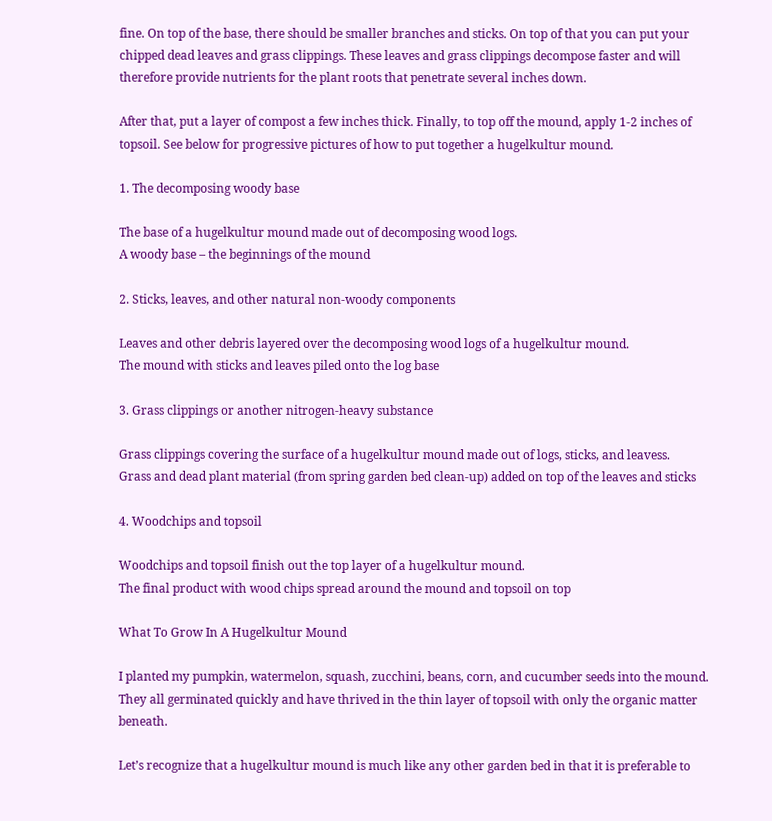fine. On top of the base, there should be smaller branches and sticks. On top of that you can put your chipped dead leaves and grass clippings. These leaves and grass clippings decompose faster and will therefore provide nutrients for the plant roots that penetrate several inches down.

After that, put a layer of compost a few inches thick. Finally, to top off the mound, apply 1-2 inches of topsoil. See below for progressive pictures of how to put together a hugelkultur mound.

1. The decomposing woody base

The base of a hugelkultur mound made out of decomposing wood logs.
A woody base – the beginnings of the mound

2. Sticks, leaves, and other natural non-woody components

Leaves and other debris layered over the decomposing wood logs of a hugelkultur mound.
The mound with sticks and leaves piled onto the log base

3. Grass clippings or another nitrogen-heavy substance

Grass clippings covering the surface of a hugelkultur mound made out of logs, sticks, and leavess.
Grass and dead plant material (from spring garden bed clean-up) added on top of the leaves and sticks

4. Woodchips and topsoil

Woodchips and topsoil finish out the top layer of a hugelkultur mound.
The final product with wood chips spread around the mound and topsoil on top

What To Grow In A Hugelkultur Mound

I planted my pumpkin, watermelon, squash, zucchini, beans, corn, and cucumber seeds into the mound. They all germinated quickly and have thrived in the thin layer of topsoil with only the organic matter beneath.

Let’s recognize that a hugelkultur mound is much like any other garden bed in that it is preferable to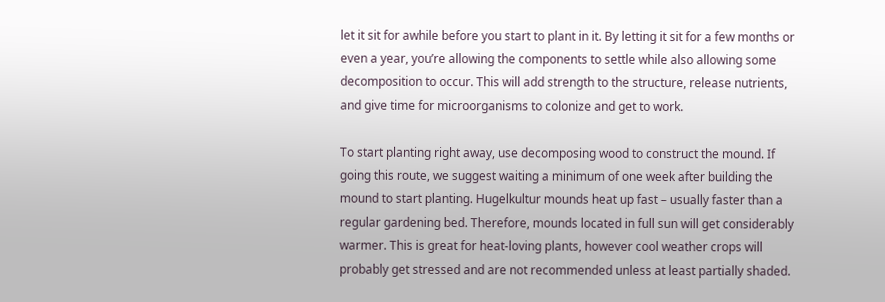let it sit for awhile before you start to plant in it. By letting it sit for a few months or even a year, you’re allowing the components to settle while also allowing some decomposition to occur. This will add strength to the structure, release nutrients, and give time for microorganisms to colonize and get to work.

To start planting right away, use decomposing wood to construct the mound. If going this route, we suggest waiting a minimum of one week after building the mound to start planting. Hugelkultur mounds heat up fast – usually faster than a regular gardening bed. Therefore, mounds located in full sun will get considerably warmer. This is great for heat-loving plants, however cool weather crops will probably get stressed and are not recommended unless at least partially shaded.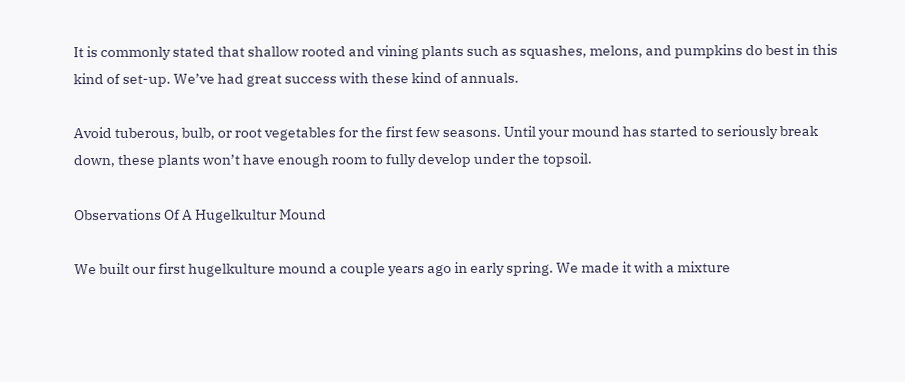It is commonly stated that shallow rooted and vining plants such as squashes, melons, and pumpkins do best in this kind of set-up. We’ve had great success with these kind of annuals.

Avoid tuberous, bulb, or root vegetables for the first few seasons. Until your mound has started to seriously break down, these plants won’t have enough room to fully develop under the topsoil.

Observations Of A Hugelkultur Mound

We built our first hugelkulture mound a couple years ago in early spring. We made it with a mixture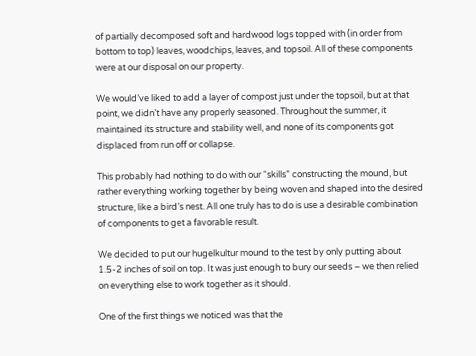of partially decomposed soft and hardwood logs topped with (in order from bottom to top) leaves, woodchips, leaves, and topsoil. All of these components were at our disposal on our property.

We would’ve liked to add a layer of compost just under the topsoil, but at that point, we didn’t have any properly seasoned. Throughout the summer, it maintained its structure and stability well, and none of its components got displaced from run off or collapse.

This probably had nothing to do with our “skills” constructing the mound, but rather everything working together by being woven and shaped into the desired structure, like a bird’s nest. All one truly has to do is use a desirable combination of components to get a favorable result.

We decided to put our hugelkultur mound to the test by only putting about 1.5-2 inches of soil on top. It was just enough to bury our seeds – we then relied on everything else to work together as it should.

One of the first things we noticed was that the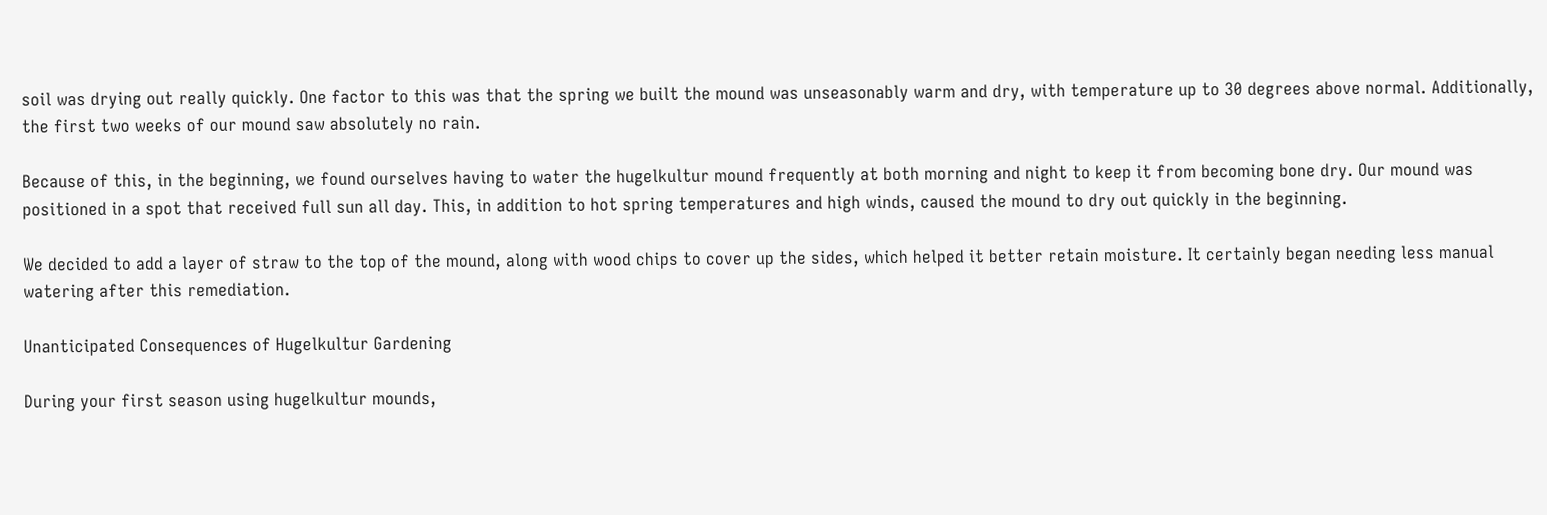soil was drying out really quickly. One factor to this was that the spring we built the mound was unseasonably warm and dry, with temperature up to 30 degrees above normal. Additionally, the first two weeks of our mound saw absolutely no rain.

Because of this, in the beginning, we found ourselves having to water the hugelkultur mound frequently at both morning and night to keep it from becoming bone dry. Our mound was positioned in a spot that received full sun all day. This, in addition to hot spring temperatures and high winds, caused the mound to dry out quickly in the beginning.

We decided to add a layer of straw to the top of the mound, along with wood chips to cover up the sides, which helped it better retain moisture. It certainly began needing less manual watering after this remediation.

Unanticipated Consequences of Hugelkultur Gardening

During your first season using hugelkultur mounds,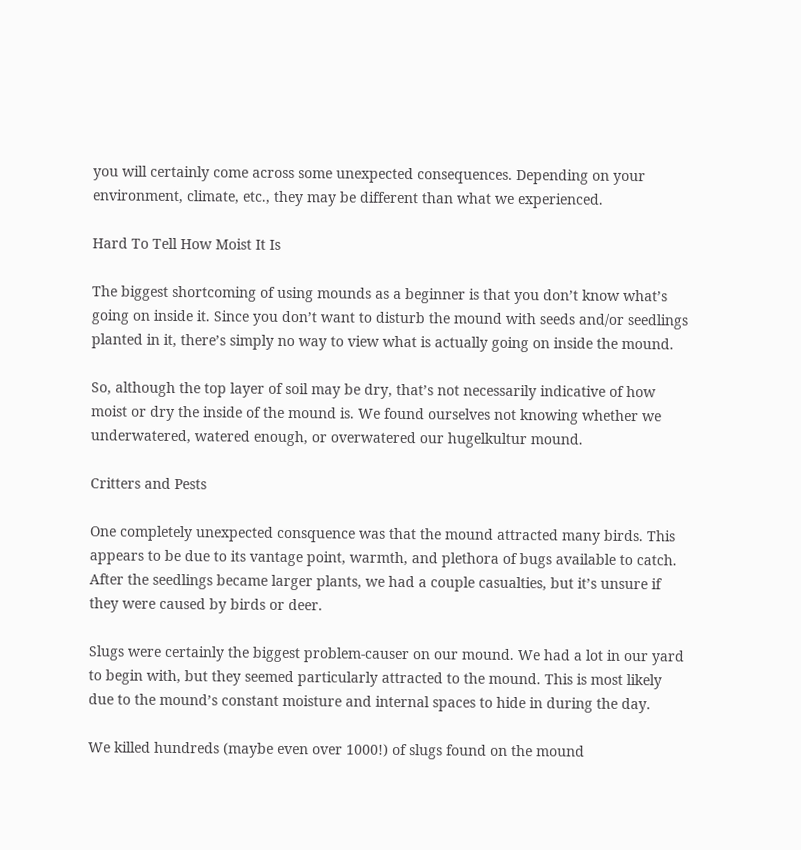you will certainly come across some unexpected consequences. Depending on your environment, climate, etc., they may be different than what we experienced.

Hard To Tell How Moist It Is

The biggest shortcoming of using mounds as a beginner is that you don’t know what’s going on inside it. Since you don’t want to disturb the mound with seeds and/or seedlings planted in it, there’s simply no way to view what is actually going on inside the mound.

So, although the top layer of soil may be dry, that’s not necessarily indicative of how moist or dry the inside of the mound is. We found ourselves not knowing whether we underwatered, watered enough, or overwatered our hugelkultur mound.

Critters and Pests

One completely unexpected consquence was that the mound attracted many birds. This appears to be due to its vantage point, warmth, and plethora of bugs available to catch. After the seedlings became larger plants, we had a couple casualties, but it’s unsure if they were caused by birds or deer.

Slugs were certainly the biggest problem-causer on our mound. We had a lot in our yard to begin with, but they seemed particularly attracted to the mound. This is most likely due to the mound’s constant moisture and internal spaces to hide in during the day.

We killed hundreds (maybe even over 1000!) of slugs found on the mound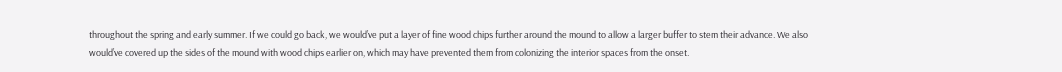throughout the spring and early summer. If we could go back, we would’ve put a layer of fine wood chips further around the mound to allow a larger buffer to stem their advance. We also would’ve covered up the sides of the mound with wood chips earlier on, which may have prevented them from colonizing the interior spaces from the onset.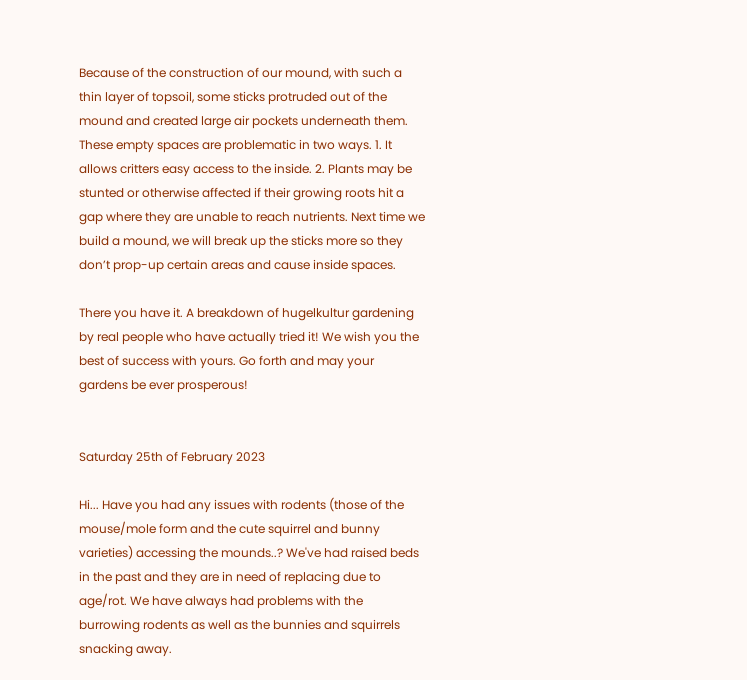Because of the construction of our mound, with such a thin layer of topsoil, some sticks protruded out of the mound and created large air pockets underneath them. These empty spaces are problematic in two ways. 1. It allows critters easy access to the inside. 2. Plants may be stunted or otherwise affected if their growing roots hit a gap where they are unable to reach nutrients. Next time we build a mound, we will break up the sticks more so they don’t prop-up certain areas and cause inside spaces.

There you have it. A breakdown of hugelkultur gardening by real people who have actually tried it! We wish you the best of success with yours. Go forth and may your gardens be ever prosperous!


Saturday 25th of February 2023

Hi... Have you had any issues with rodents (those of the mouse/mole form and the cute squirrel and bunny varieties) accessing the mounds..? We've had raised beds in the past and they are in need of replacing due to age/rot. We have always had problems with the burrowing rodents as well as the bunnies and squirrels snacking away.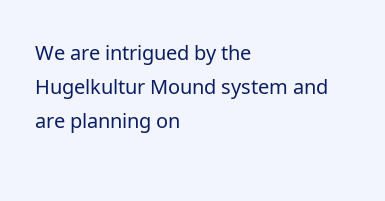We are intrigued by the Hugelkultur Mound system and are planning on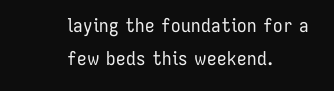laying the foundation for a few beds this weekend.